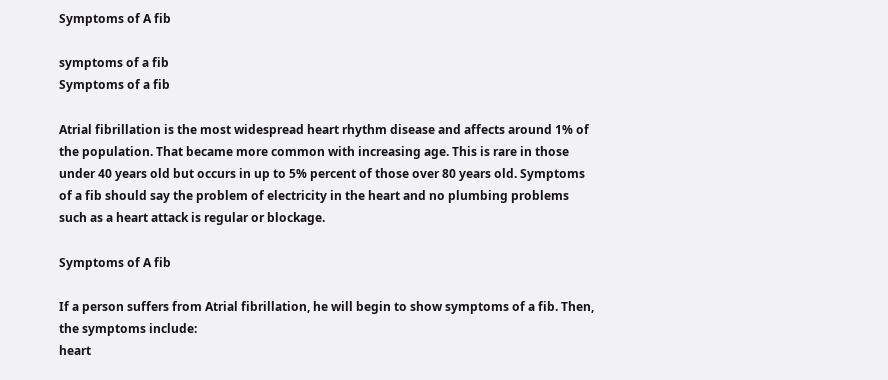Symptoms of A fib

symptoms of a fib
Symptoms of a fib

Atrial fibrillation is the most widespread heart rhythm disease and affects around 1% of the population. That became more common with increasing age. This is rare in those under 40 years old but occurs in up to 5% percent of those over 80 years old. Symptoms of a fib should say the problem of electricity in the heart and no plumbing problems such as a heart attack is regular or blockage.

Symptoms of A fib

If a person suffers from Atrial fibrillation, he will begin to show symptoms of a fib. Then, the symptoms include:
heart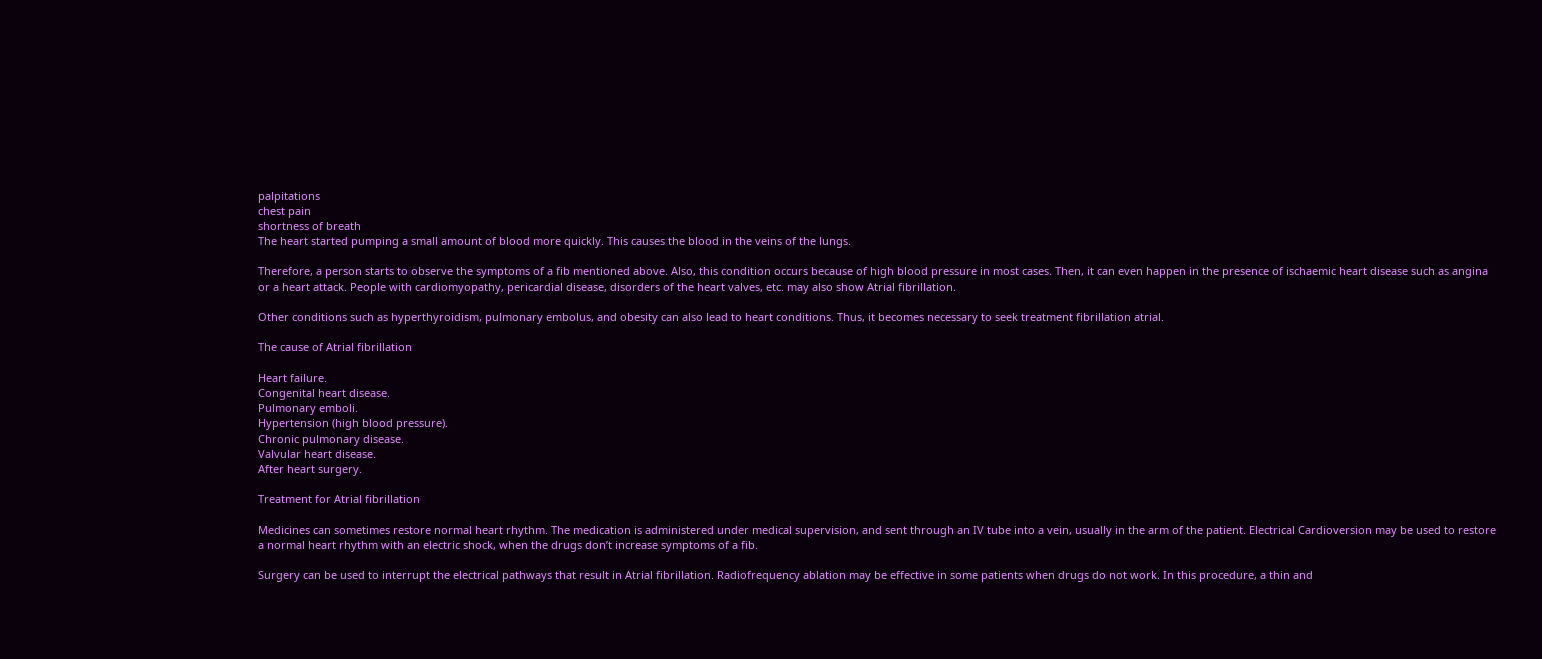palpitations
chest pain
shortness of breath
The heart started pumping a small amount of blood more quickly. This causes the blood in the veins of the lungs.

Therefore, a person starts to observe the symptoms of a fib mentioned above. Also, this condition occurs because of high blood pressure in most cases. Then, it can even happen in the presence of ischaemic heart disease such as angina or a heart attack. People with cardiomyopathy, pericardial disease, disorders of the heart valves, etc. may also show Atrial fibrillation.

Other conditions such as hyperthyroidism, pulmonary embolus, and obesity can also lead to heart conditions. Thus, it becomes necessary to seek treatment fibrillation atrial.

The cause of Atrial fibrillation

Heart failure.
Congenital heart disease.
Pulmonary emboli.
Hypertension (high blood pressure).
Chronic pulmonary disease.
Valvular heart disease.
After heart surgery.

Treatment for Atrial fibrillation

Medicines can sometimes restore normal heart rhythm. The medication is administered under medical supervision, and sent through an IV tube into a vein, usually in the arm of the patient. Electrical Cardioversion may be used to restore a normal heart rhythm with an electric shock, when the drugs don’t increase symptoms of a fib.

Surgery can be used to interrupt the electrical pathways that result in Atrial fibrillation. Radiofrequency ablation may be effective in some patients when drugs do not work. In this procedure, a thin and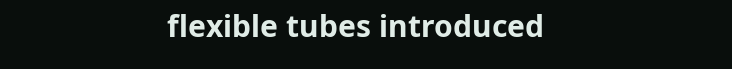flexible tubes introduced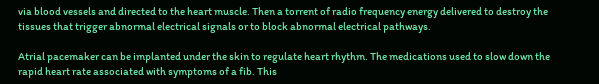via blood vessels and directed to the heart muscle. Then a torrent of radio frequency energy delivered to destroy the tissues that trigger abnormal electrical signals or to block abnormal electrical pathways.

Atrial pacemaker can be implanted under the skin to regulate heart rhythm. The medications used to slow down the rapid heart rate associated with symptoms of a fib. This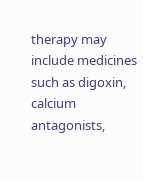therapy may include medicines such as digoxin, calcium antagonists,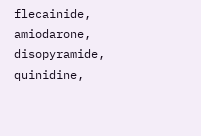flecainide, amiodarone, disopyramide, quinidine,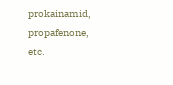prokainamid, propafenone, etc.